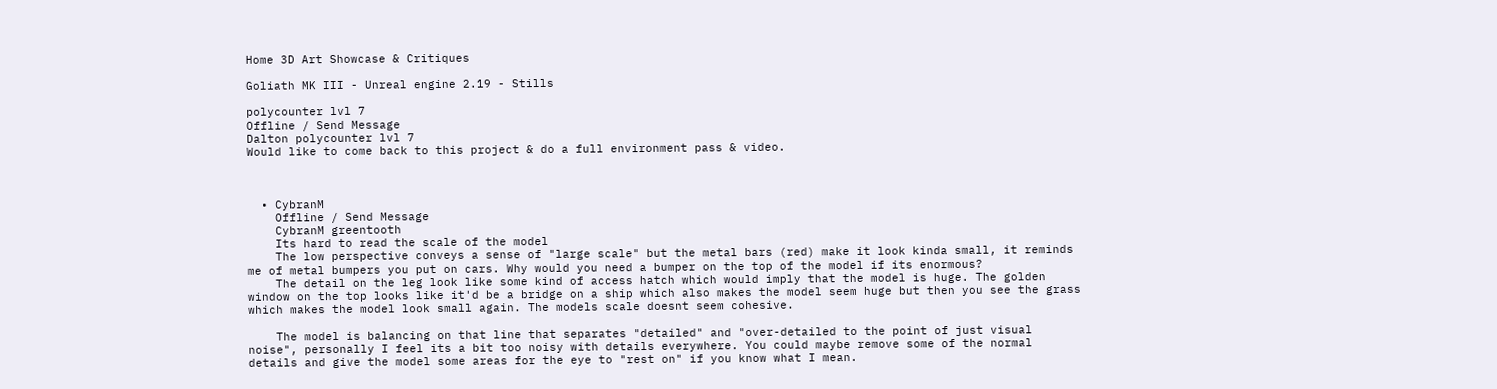Home 3D Art Showcase & Critiques

Goliath MK III - Unreal engine 2.19 - Stills

polycounter lvl 7
Offline / Send Message
Dalton polycounter lvl 7
Would like to come back to this project & do a full environment pass & video.



  • CybranM
    Offline / Send Message
    CybranM greentooth
    Its hard to read the scale of the model
    The low perspective conveys a sense of "large scale" but the metal bars (red) make it look kinda small, it reminds me of metal bumpers you put on cars. Why would you need a bumper on the top of the model if its enormous?
    The detail on the leg look like some kind of access hatch which would imply that the model is huge. The golden window on the top looks like it'd be a bridge on a ship which also makes the model seem huge but then you see the grass which makes the model look small again. The models scale doesnt seem cohesive.

    The model is balancing on that line that separates "detailed" and "over-detailed to the point of just visual noise", personally I feel its a bit too noisy with details everywhere. You could maybe remove some of the normal details and give the model some areas for the eye to "rest on" if you know what I mean.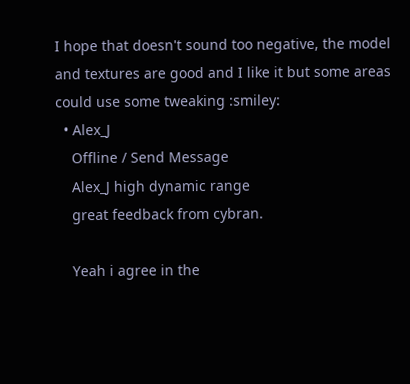I hope that doesn't sound too negative, the model and textures are good and I like it but some areas could use some tweaking :smiley:
  • Alex_J
    Offline / Send Message
    Alex_J high dynamic range
    great feedback from cybran.

    Yeah i agree in the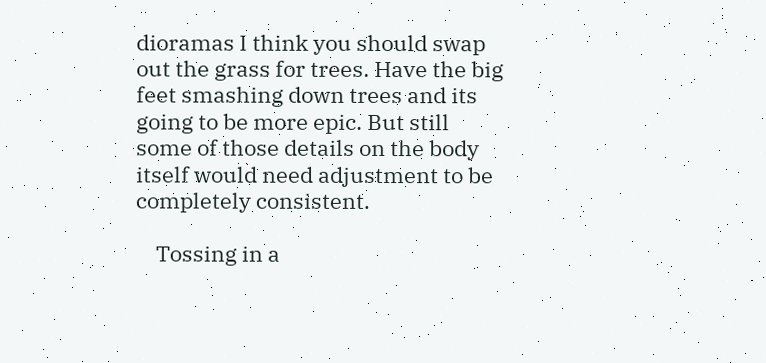dioramas I think you should swap out the grass for trees. Have the big feet smashing down trees and its going to be more epic. But still some of those details on the body itself would need adjustment to be completely consistent.

    Tossing in a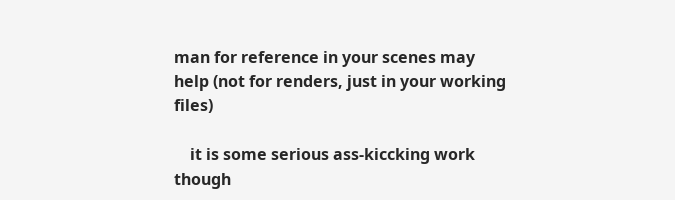man for reference in your scenes may help (not for renders, just in your working files)

    it is some serious ass-kiccking work though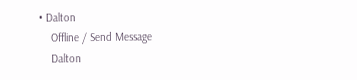• Dalton
    Offline / Send Message
    Dalton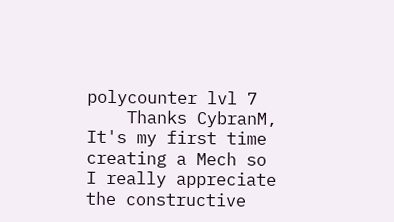polycounter lvl 7
    Thanks CybranM,  It's my first time creating a Mech so I really appreciate the constructive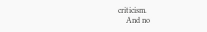criticism.
    And no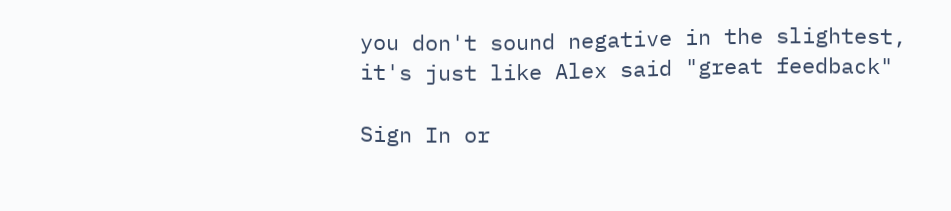you don't sound negative in the slightest, it's just like Alex said "great feedback"

Sign In or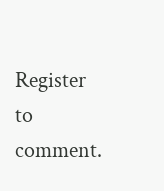Register to comment.